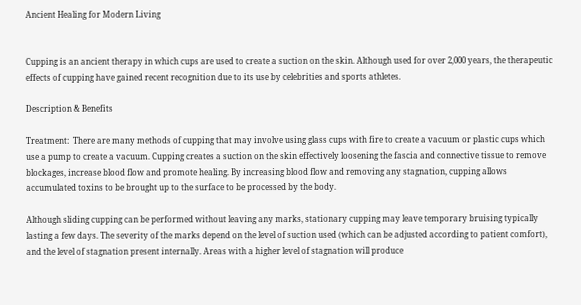Ancient Healing for Modern Living


Cupping is an ancient therapy in which cups are used to create a suction on the skin. Although used for over 2,000 years, the therapeutic effects of cupping have gained recent recognition due to its use by celebrities and sports athletes.

Description & Benefits

Treatment:  There are many methods of cupping that may involve using glass cups with fire to create a vacuum or plastic cups which use a pump to create a vacuum. Cupping creates a suction on the skin effectively loosening the fascia and connective tissue to remove blockages, increase blood flow and promote healing. By increasing blood flow and removing any stagnation, cupping allows accumulated toxins to be brought up to the surface to be processed by the body.

Although sliding cupping can be performed without leaving any marks, stationary cupping may leave temporary bruising typically lasting a few days. The severity of the marks depend on the level of suction used (which can be adjusted according to patient comfort), and the level of stagnation present internally. Areas with a higher level of stagnation will produce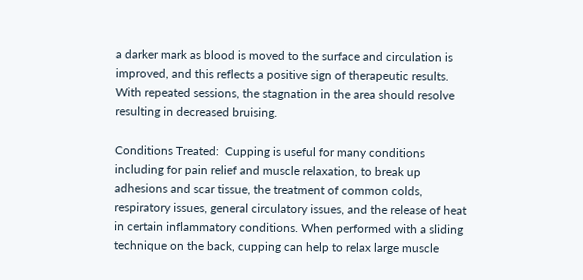a darker mark as blood is moved to the surface and circulation is improved, and this reflects a positive sign of therapeutic results. With repeated sessions, the stagnation in the area should resolve resulting in decreased bruising.

Conditions Treated:  Cupping is useful for many conditions including for pain relief and muscle relaxation, to break up adhesions and scar tissue, the treatment of common colds, respiratory issues, general circulatory issues, and the release of heat in certain inflammatory conditions. When performed with a sliding technique on the back, cupping can help to relax large muscle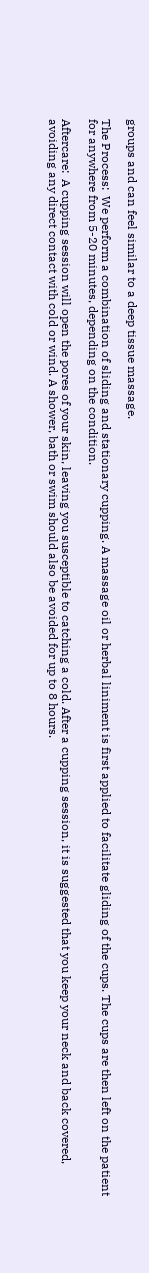groups and can feel similar to a deep tissue massage.

The Process:  We perform a combination of sliding and stationary cupping. A massage oil or herbal liniment is first applied to facilitate gliding of the cups. The cups are then left on the patient for anywhere from 5-20 minutes, depending on the condition.

Aftercare:  A cupping session will open the pores of your skin, leaving you susceptible to catching a cold. After a cupping session, it is suggested that you keep your neck and back covered, avoiding any direct contact with cold or wind. A shower, bath or swim should also be avoided for up to 8 hours.